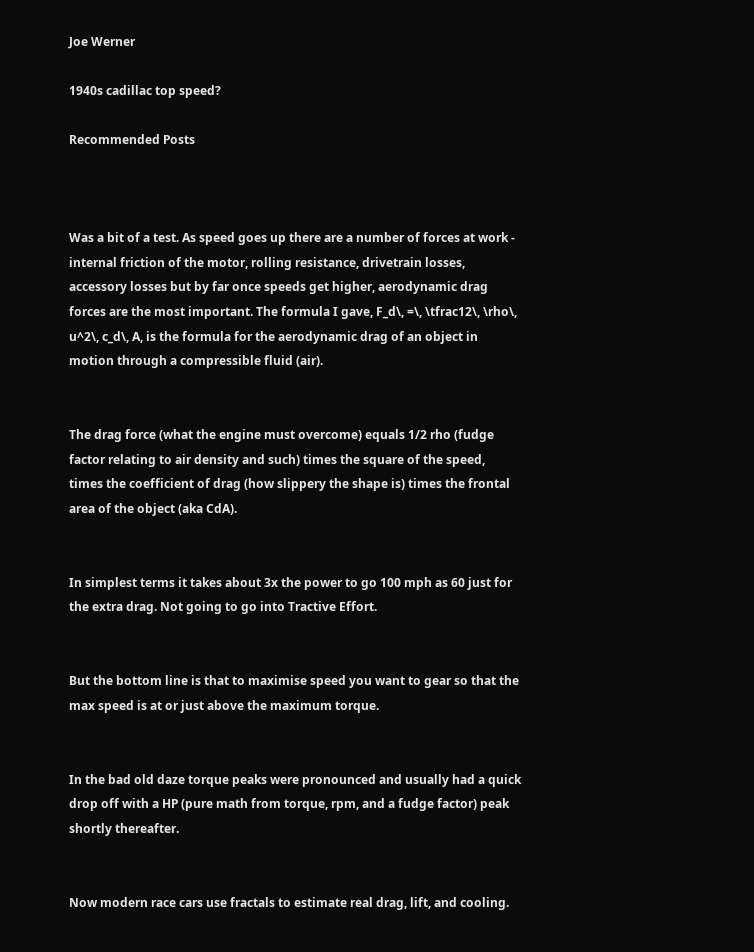Joe Werner

1940s cadillac top speed?

Recommended Posts



Was a bit of a test. As speed goes up there are a number of forces at work - internal friction of the motor, rolling resistance, drivetrain losses, accessory losses but by far once speeds get higher, aerodynamic drag forces are the most important. The formula I gave, F_d\, =\, \tfrac12\, \rho\, u^2\, c_d\, A, is the formula for the aerodynamic drag of an object in motion through a compressible fluid (air).


The drag force (what the engine must overcome) equals 1/2 rho (fudge factor relating to air density and such) times the square of the speed, times the coefficient of drag (how slippery the shape is) times the frontal area of the object (aka CdA).


In simplest terms it takes about 3x the power to go 100 mph as 60 just for the extra drag. Not going to go into Tractive Effort.


But the bottom line is that to maximise speed you want to gear so that the max speed is at or just above the maximum torque.


In the bad old daze torque peaks were pronounced and usually had a quick drop off with a HP (pure math from torque, rpm, and a fudge factor) peak shortly thereafter.


Now modern race cars use fractals to estimate real drag, lift, and cooling.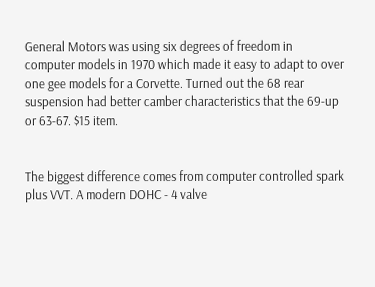General Motors was using six degrees of freedom in computer models in 1970 which made it easy to adapt to over one gee models for a Corvette. Turned out the 68 rear suspension had better camber characteristics that the 69-up or 63-67. $15 item.


The biggest difference comes from computer controlled spark plus VVT. A modern DOHC - 4 valve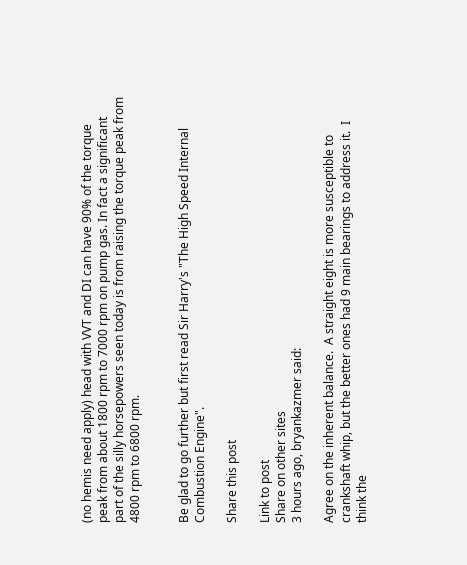(no hemis need apply) head with VVT and DI can have 90% of the torque peak from about 1800 rpm to 7000 rpm on pump gas. In fact a significant part of the silly horsepowers seen today is from raising the torque peak from 4800 rpm to 6800 rpm.


Be glad to go further but first read Sir Harry's "The High Speed Internal Combustion Engine".

Share this post

Link to post
Share on other sites
3 hours ago, bryankazmer said:

Agree on the inherent balance.  A straight eight is more susceptible to crankshaft whip, but the better ones had 9 main bearings to address it.  I think the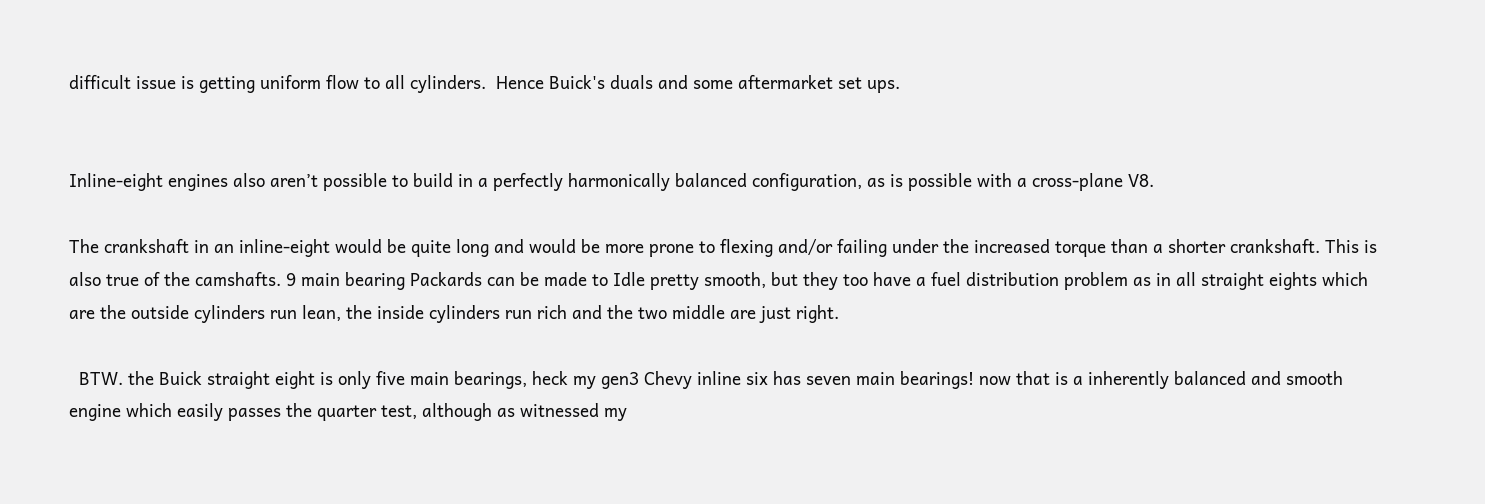difficult issue is getting uniform flow to all cylinders.  Hence Buick's duals and some aftermarket set ups.


Inline-eight engines also aren’t possible to build in a perfectly harmonically balanced configuration, as is possible with a cross-plane V8.

The crankshaft in an inline-eight would be quite long and would be more prone to flexing and/or failing under the increased torque than a shorter crankshaft. This is also true of the camshafts. 9 main bearing Packards can be made to Idle pretty smooth, but they too have a fuel distribution problem as in all straight eights which are the outside cylinders run lean, the inside cylinders run rich and the two middle are just right.

  BTW. the Buick straight eight is only five main bearings, heck my gen3 Chevy inline six has seven main bearings! now that is a inherently balanced and smooth engine which easily passes the quarter test, although as witnessed my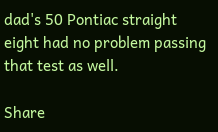dad's 50 Pontiac straight eight had no problem passing that test as well.

Share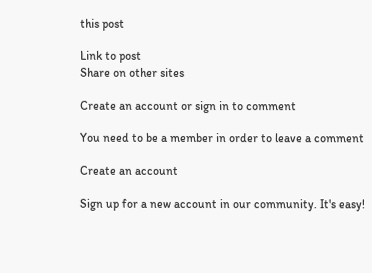this post

Link to post
Share on other sites

Create an account or sign in to comment

You need to be a member in order to leave a comment

Create an account

Sign up for a new account in our community. It's easy!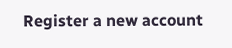Register a new account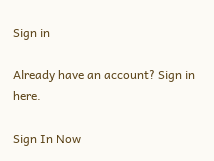Sign in

Already have an account? Sign in here.

Sign In Now